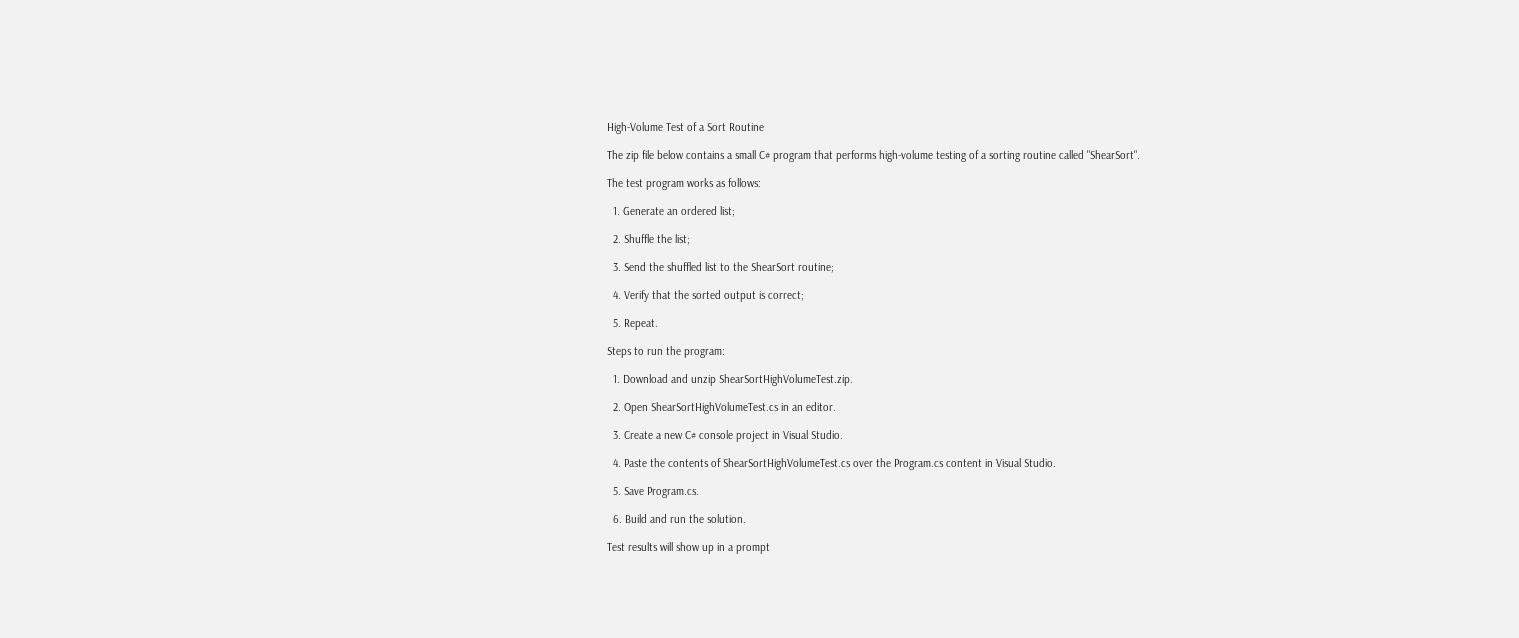High-Volume Test of a Sort Routine

The zip file below contains a small C# program that performs high-volume testing of a sorting routine called "ShearSort".

The test program works as follows:

  1. Generate an ordered list;

  2. Shuffle the list;

  3. Send the shuffled list to the ShearSort routine;

  4. Verify that the sorted output is correct;

  5. Repeat.

Steps to run the program:

  1. Download and unzip ShearSortHighVolumeTest.zip.

  2. Open ShearSortHighVolumeTest.cs in an editor.

  3. Create a new C# console project in Visual Studio.

  4. Paste the contents of ShearSortHighVolumeTest.cs over the Program.cs content in Visual Studio.

  5. Save Program.cs.

  6. Build and run the solution.

Test results will show up in a prompt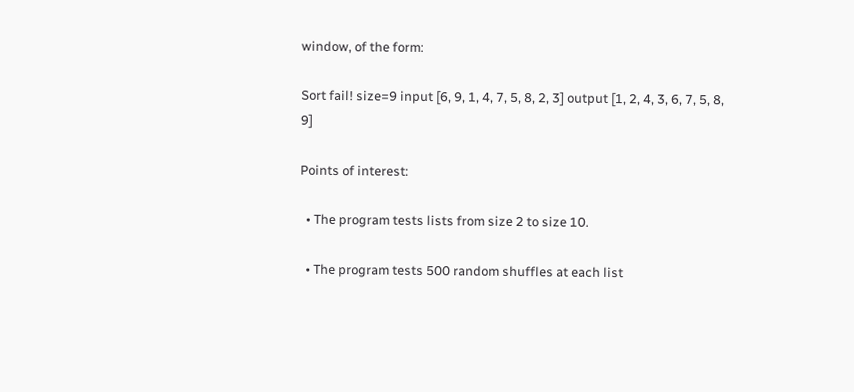window, of the form:

Sort fail! size=9 input [6, 9, 1, 4, 7, 5, 8, 2, 3] output [1, 2, 4, 3, 6, 7, 5, 8, 9]

Points of interest:

  • The program tests lists from size 2 to size 10.

  • The program tests 500 random shuffles at each list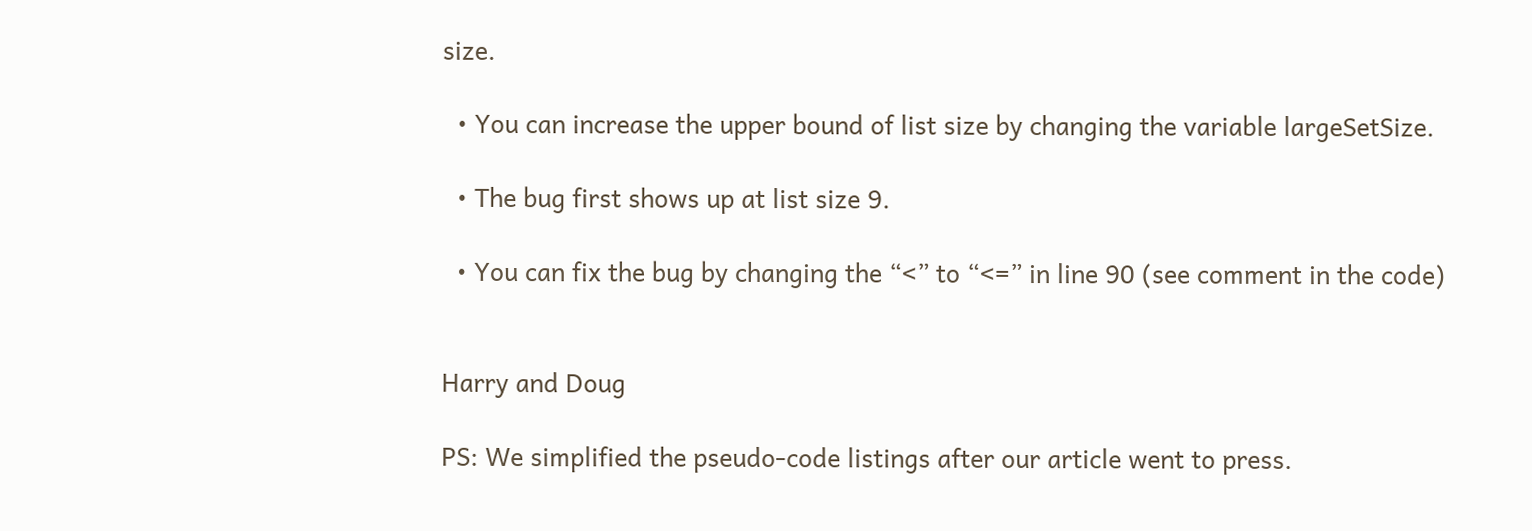size.

  • You can increase the upper bound of list size by changing the variable largeSetSize.

  • The bug first shows up at list size 9.

  • You can fix the bug by changing the “<” to “<=” in line 90 (see comment in the code)


Harry and Doug

PS: We simplified the pseudo-code listings after our article went to press.